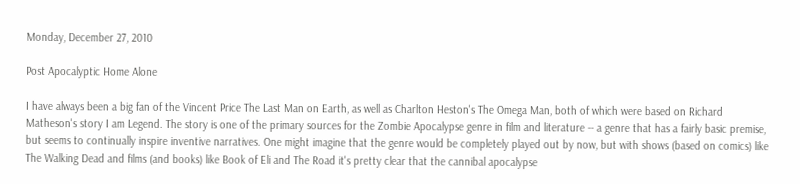Monday, December 27, 2010

Post Apocalyptic Home Alone

I have always been a big fan of the Vincent Price The Last Man on Earth, as well as Charlton Heston's The Omega Man, both of which were based on Richard Matheson's story I am Legend. The story is one of the primary sources for the Zombie Apocalypse genre in film and literature -- a genre that has a fairly basic premise, but seems to continually inspire inventive narratives. One might imagine that the genre would be completely played out by now, but with shows (based on comics) like The Walking Dead and films (and books) like Book of Eli and The Road it's pretty clear that the cannibal apocalypse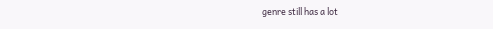genre still has a lot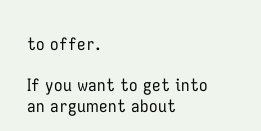to offer.

If you want to get into an argument about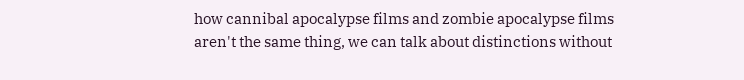how cannibal apocalypse films and zombie apocalypse films aren't the same thing, we can talk about distinctions without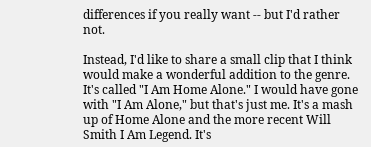differences if you really want -- but I'd rather not.

Instead, I'd like to share a small clip that I think would make a wonderful addition to the genre. It's called "I Am Home Alone." I would have gone with "I Am Alone," but that's just me. It's a mash up of Home Alone and the more recent Will Smith I Am Legend. It's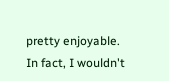pretty enjoyable. In fact, I wouldn't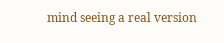mind seeing a real version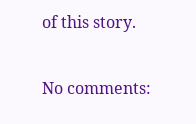of this story.

No comments: